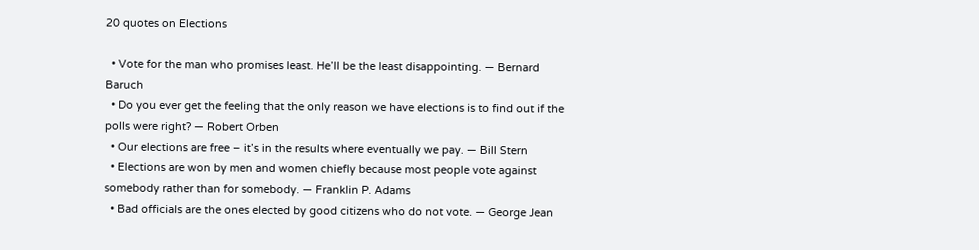20 quotes on Elections

  • Vote for the man who promises least. He’ll be the least disappointing. — Bernard Baruch
  • Do you ever get the feeling that the only reason we have elections is to find out if the polls were right? — Robert Orben
  • Our elections are free – it’s in the results where eventually we pay. — Bill Stern
  • Elections are won by men and women chiefly because most people vote against somebody rather than for somebody. — Franklin P. Adams
  • Bad officials are the ones elected by good citizens who do not vote. — George Jean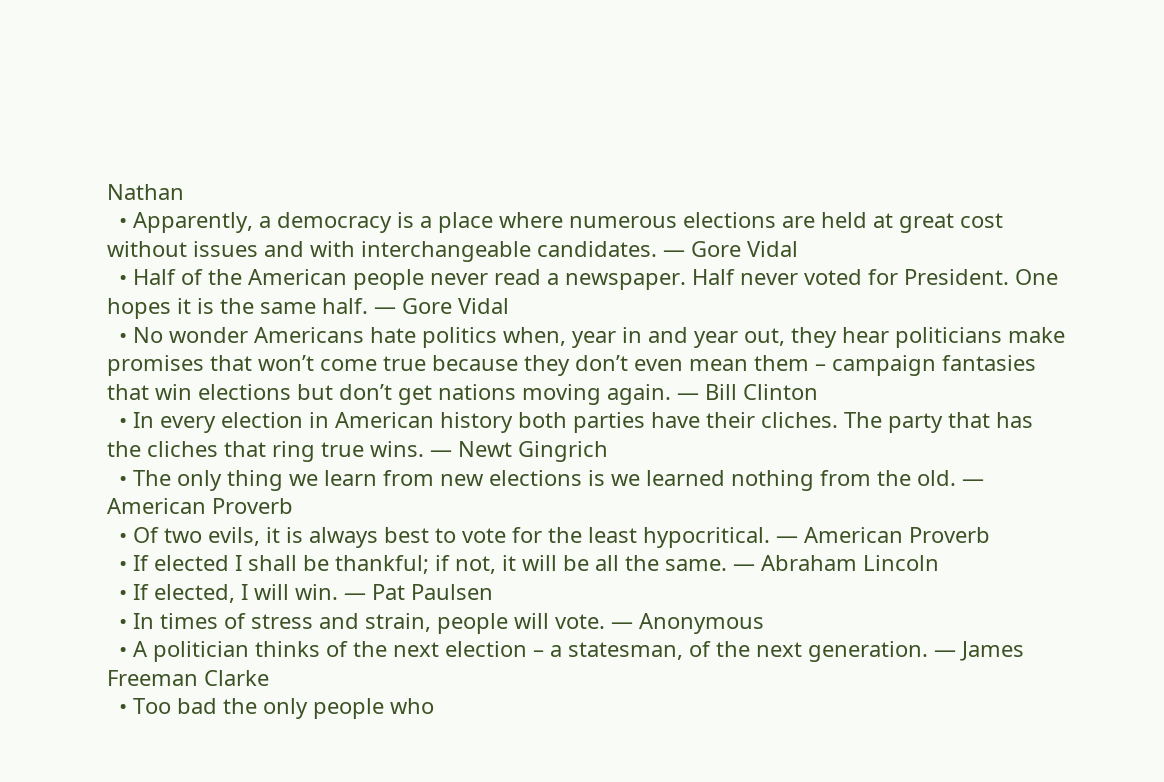Nathan
  • Apparently, a democracy is a place where numerous elections are held at great cost without issues and with interchangeable candidates. — Gore Vidal
  • Half of the American people never read a newspaper. Half never voted for President. One hopes it is the same half. — Gore Vidal
  • No wonder Americans hate politics when, year in and year out, they hear politicians make promises that won’t come true because they don’t even mean them – campaign fantasies that win elections but don’t get nations moving again. — Bill Clinton
  • In every election in American history both parties have their cliches. The party that has the cliches that ring true wins. — Newt Gingrich
  • The only thing we learn from new elections is we learned nothing from the old. — American Proverb
  • Of two evils, it is always best to vote for the least hypocritical. — American Proverb
  • If elected I shall be thankful; if not, it will be all the same. — Abraham Lincoln
  • If elected, I will win. — Pat Paulsen
  • In times of stress and strain, people will vote. — Anonymous
  • A politician thinks of the next election – a statesman, of the next generation. — James Freeman Clarke
  • Too bad the only people who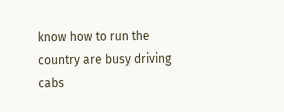know how to run the country are busy driving cabs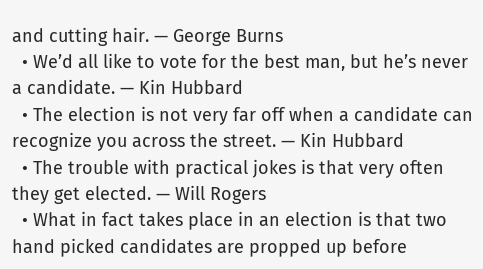and cutting hair. — George Burns
  • We’d all like to vote for the best man, but he’s never a candidate. — Kin Hubbard
  • The election is not very far off when a candidate can recognize you across the street. — Kin Hubbard
  • The trouble with practical jokes is that very often they get elected. — Will Rogers
  • What in fact takes place in an election is that two hand picked candidates are propped up before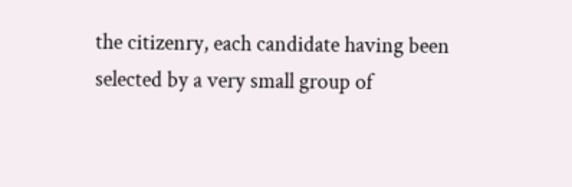the citizenry, each candidate having been selected by a very small group of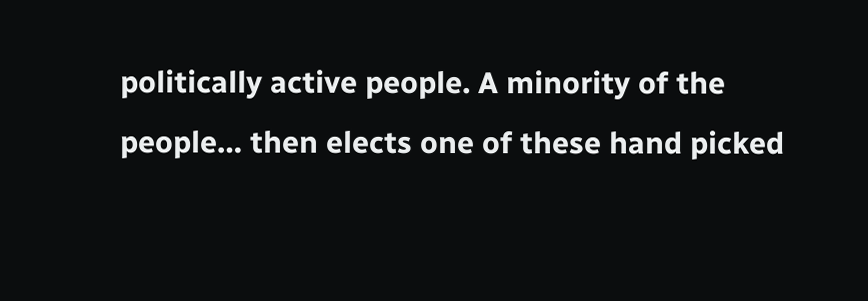politically active people. A minority of the people… then elects one of these hand picked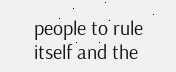people to rule itself and the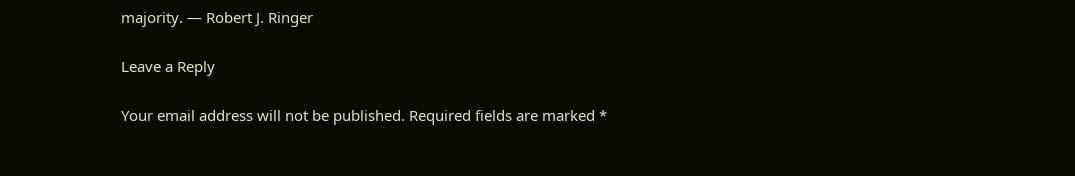majority. — Robert J. Ringer

Leave a Reply

Your email address will not be published. Required fields are marked *